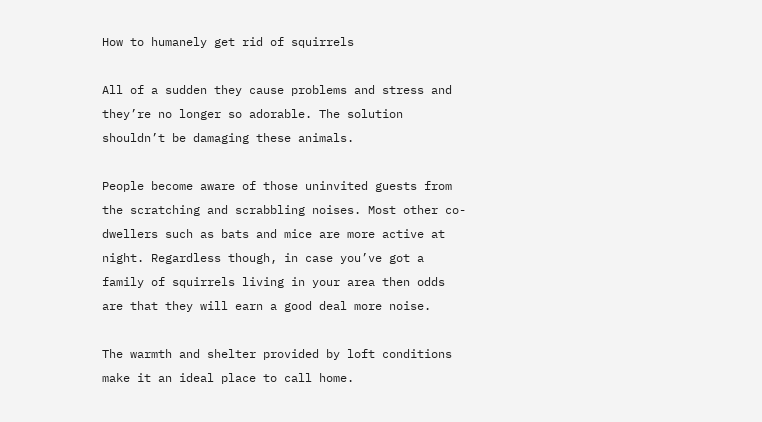How to humanely get rid of squirrels

All of a sudden they cause problems and stress and they’re no longer so adorable. The solution shouldn’t be damaging these animals.

People become aware of those uninvited guests from the scratching and scrabbling noises. Most other co-dwellers such as bats and mice are more active at night. Regardless though, in case you’ve got a family of squirrels living in your area then odds are that they will earn a good deal more noise.

The warmth and shelter provided by loft conditions make it an ideal place to call home.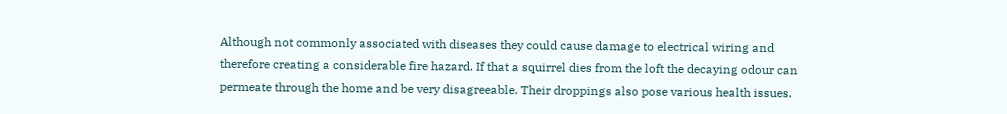Although not commonly associated with diseases they could cause damage to electrical wiring and therefore creating a considerable fire hazard. If that a squirrel dies from the loft the decaying odour can permeate through the home and be very disagreeable. Their droppings also pose various health issues.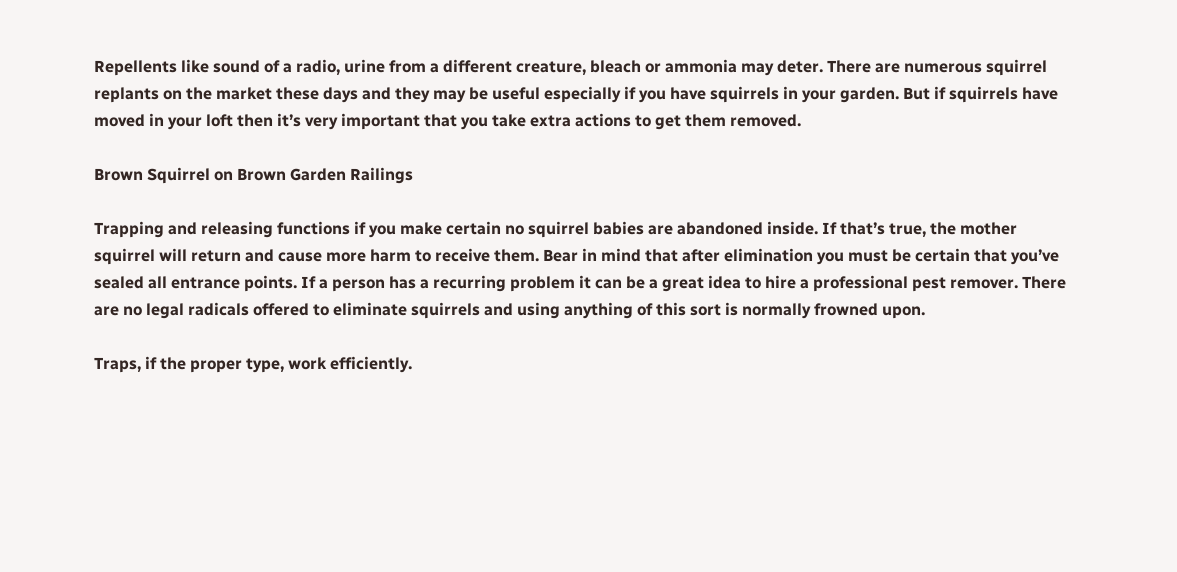Repellents like sound of a radio, urine from a different creature, bleach or ammonia may deter. There are numerous squirrel replants on the market these days and they may be useful especially if you have squirrels in your garden. But if squirrels have moved in your loft then it’s very important that you take extra actions to get them removed.

Brown Squirrel on Brown Garden Railings

Trapping and releasing functions if you make certain no squirrel babies are abandoned inside. If that’s true, the mother squirrel will return and cause more harm to receive them. Bear in mind that after elimination you must be certain that you’ve sealed all entrance points. If a person has a recurring problem it can be a great idea to hire a professional pest remover. There are no legal radicals offered to eliminate squirrels and using anything of this sort is normally frowned upon.

Traps, if the proper type, work efficiently.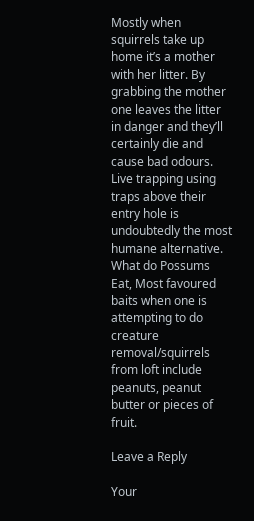Mostly when squirrels take up home it’s a mother with her litter. By grabbing the mother one leaves the litter in danger and they’ll certainly die and cause bad odours. Live trapping using traps above their entry hole is undoubtedly the most humane alternative. What do Possums Eat, Most favoured baits when one is attempting to do creature removal/squirrels from loft include peanuts, peanut butter or pieces of fruit.

Leave a Reply

Your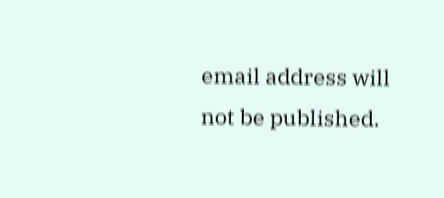email address will not be published.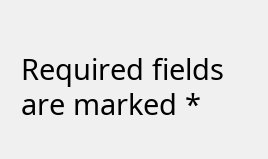Required fields are marked *